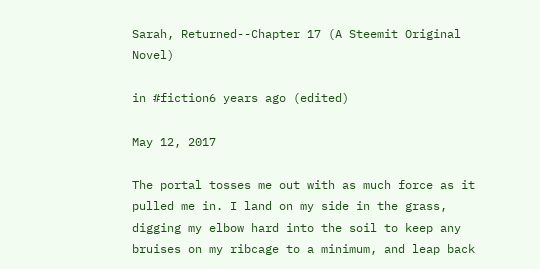Sarah, Returned--Chapter 17 (A Steemit Original Novel)

in #fiction6 years ago (edited)

May 12, 2017

The portal tosses me out with as much force as it pulled me in. I land on my side in the grass, digging my elbow hard into the soil to keep any bruises on my ribcage to a minimum, and leap back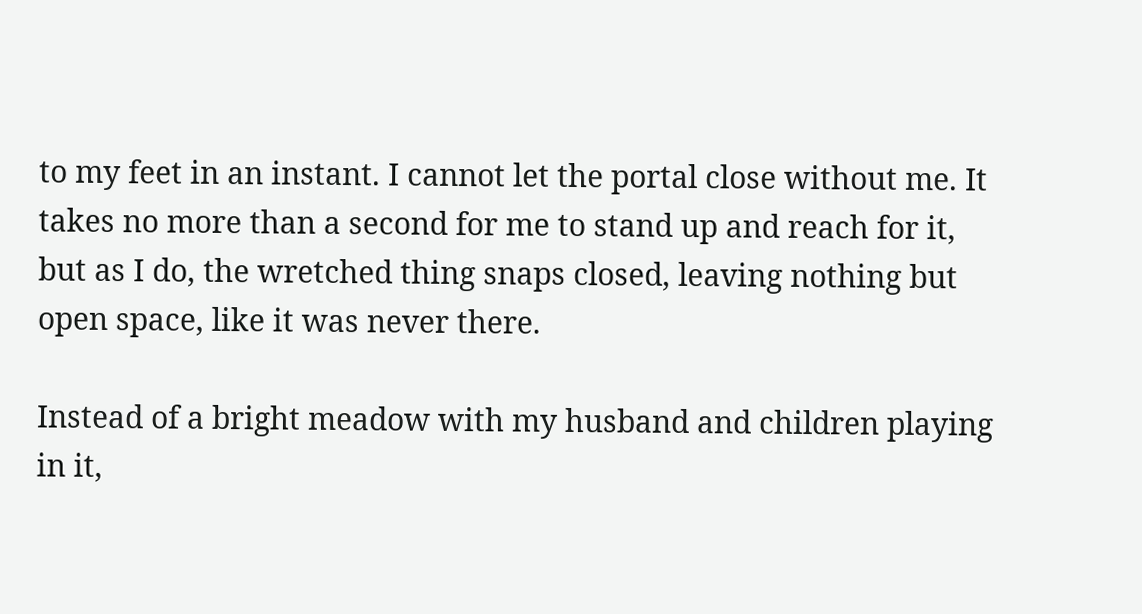to my feet in an instant. I cannot let the portal close without me. It takes no more than a second for me to stand up and reach for it, but as I do, the wretched thing snaps closed, leaving nothing but open space, like it was never there.

Instead of a bright meadow with my husband and children playing in it,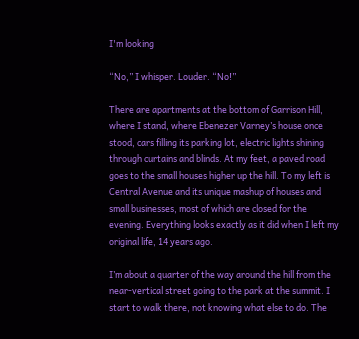I'm looking

“No,” I whisper. Louder. “No!”

There are apartments at the bottom of Garrison Hill, where I stand, where Ebenezer Varney’s house once stood, cars filling its parking lot, electric lights shining through curtains and blinds. At my feet, a paved road goes to the small houses higher up the hill. To my left is Central Avenue and its unique mashup of houses and small businesses, most of which are closed for the evening. Everything looks exactly as it did when I left my original life, 14 years ago.

I’m about a quarter of the way around the hill from the near-vertical street going to the park at the summit. I start to walk there, not knowing what else to do. The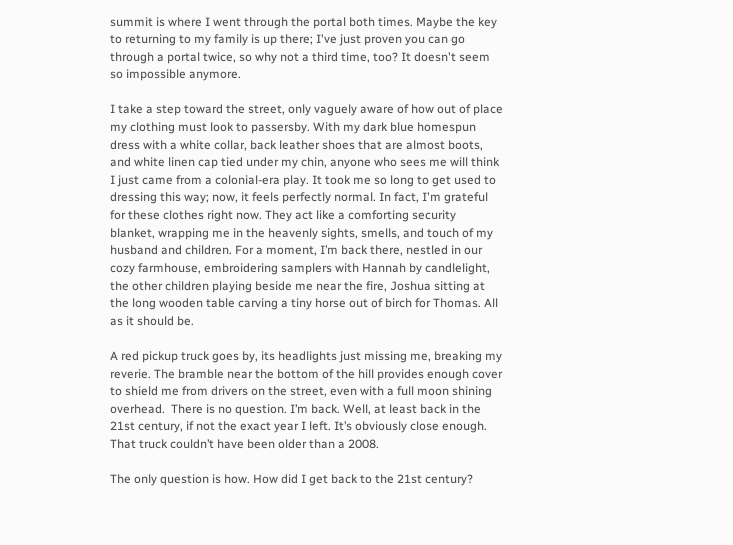summit is where I went through the portal both times. Maybe the key to returning to my family is up there; I've just proven you can go through a portal twice, so why not a third time, too? It doesn't seem so impossible anymore.

I take a step toward the street, only vaguely aware of how out of place my clothing must look to passersby. With my dark blue homespun dress with a white collar, back leather shoes that are almost boots, and white linen cap tied under my chin, anyone who sees me will think I just came from a colonial-era play. It took me so long to get used to dressing this way; now, it feels perfectly normal. In fact, I'm grateful for these clothes right now. They act like a comforting security blanket, wrapping me in the heavenly sights, smells, and touch of my husband and children. For a moment, I’m back there, nestled in our cozy farmhouse, embroidering samplers with Hannah by candlelight, the other children playing beside me near the fire, Joshua sitting at the long wooden table carving a tiny horse out of birch for Thomas. All as it should be.

A red pickup truck goes by, its headlights just missing me, breaking my reverie. The bramble near the bottom of the hill provides enough cover to shield me from drivers on the street, even with a full moon shining overhead.  There is no question. I’m back. Well, at least back in the 21st century, if not the exact year I left. It’s obviously close enough. That truck couldn’t have been older than a 2008.

The only question is how. How did I get back to the 21st century?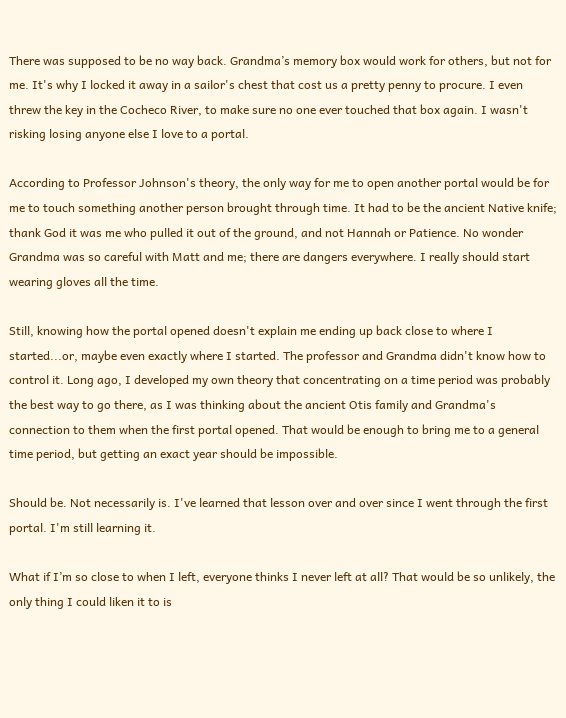There was supposed to be no way back. Grandma’s memory box would work for others, but not for me. It's why I locked it away in a sailor's chest that cost us a pretty penny to procure. I even threw the key in the Cocheco River, to make sure no one ever touched that box again. I wasn't risking losing anyone else I love to a portal.

According to Professor Johnson's theory, the only way for me to open another portal would be for me to touch something another person brought through time. It had to be the ancient Native knife; thank God it was me who pulled it out of the ground, and not Hannah or Patience. No wonder Grandma was so careful with Matt and me; there are dangers everywhere. I really should start wearing gloves all the time.

Still, knowing how the portal opened doesn't explain me ending up back close to where I started...or, maybe even exactly where I started. The professor and Grandma didn't know how to control it. Long ago, I developed my own theory that concentrating on a time period was probably the best way to go there, as I was thinking about the ancient Otis family and Grandma's connection to them when the first portal opened. That would be enough to bring me to a general time period, but getting an exact year should be impossible.

Should be. Not necessarily is. I've learned that lesson over and over since I went through the first portal. I'm still learning it.

What if I’m so close to when I left, everyone thinks I never left at all? That would be so unlikely, the only thing I could liken it to is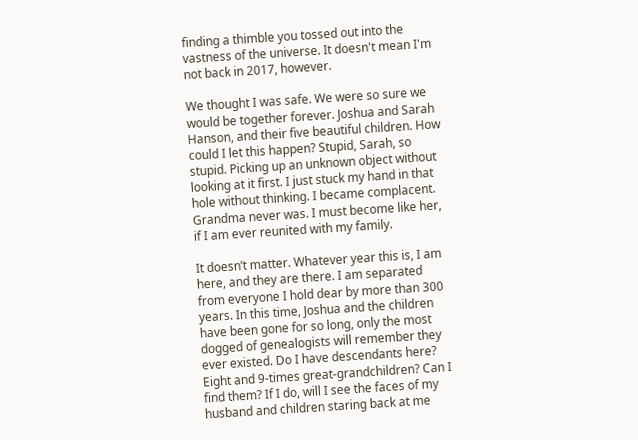finding a thimble you tossed out into the vastness of the universe. It doesn't mean I'm not back in 2017, however.

We thought I was safe. We were so sure we would be together forever. Joshua and Sarah Hanson, and their five beautiful children. How could I let this happen? Stupid, Sarah, so stupid. Picking up an unknown object without looking at it first. I just stuck my hand in that hole without thinking. I became complacent. Grandma never was. I must become like her, if I am ever reunited with my family.

It doesn’t matter. Whatever year this is, I am here, and they are there. I am separated from everyone I hold dear by more than 300 years. In this time, Joshua and the children have been gone for so long, only the most dogged of genealogists will remember they ever existed. Do I have descendants here? Eight and 9-times great-grandchildren? Can I find them? If I do, will I see the faces of my husband and children staring back at me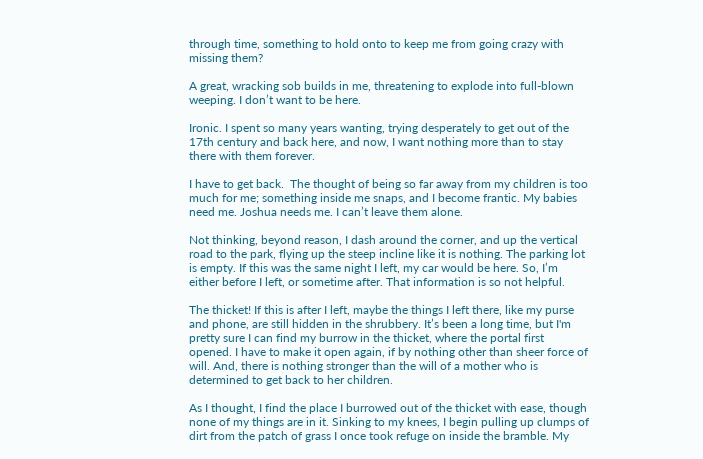through time, something to hold onto to keep me from going crazy with missing them?

A great, wracking sob builds in me, threatening to explode into full-blown weeping. I don’t want to be here.

Ironic. I spent so many years wanting, trying desperately to get out of the 17th century and back here, and now, I want nothing more than to stay there with them forever.

I have to get back.  The thought of being so far away from my children is too much for me; something inside me snaps, and I become frantic. My babies need me. Joshua needs me. I can’t leave them alone.

Not thinking, beyond reason, I dash around the corner, and up the vertical road to the park, flying up the steep incline like it is nothing. The parking lot is empty. If this was the same night I left, my car would be here. So, I’m either before I left, or sometime after. That information is so not helpful.

The thicket! If this is after I left, maybe the things I left there, like my purse and phone, are still hidden in the shrubbery. It’s been a long time, but I'm pretty sure I can find my burrow in the thicket, where the portal first opened. I have to make it open again, if by nothing other than sheer force of will. And, there is nothing stronger than the will of a mother who is determined to get back to her children.

As I thought, I find the place I burrowed out of the thicket with ease, though none of my things are in it. Sinking to my knees, I begin pulling up clumps of dirt from the patch of grass I once took refuge on inside the bramble. My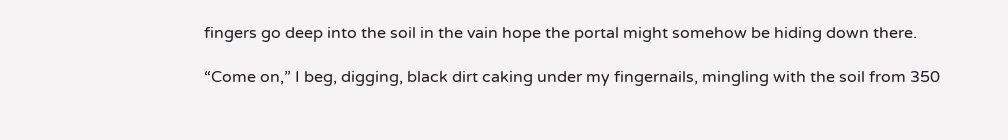fingers go deep into the soil in the vain hope the portal might somehow be hiding down there.

“Come on,” I beg, digging, black dirt caking under my fingernails, mingling with the soil from 350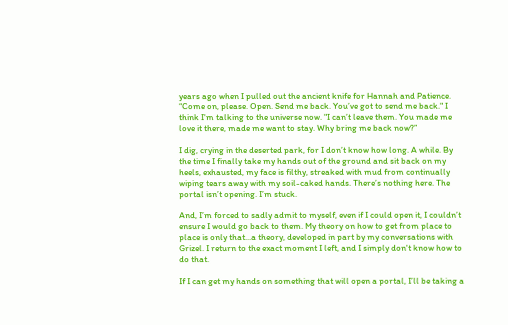years ago when I pulled out the ancient knife for Hannah and Patience. “Come on, please. Open. Send me back. You’ve got to send me back." I think I'm talking to the universe now. "I can’t leave them. You made me love it there, made me want to stay. Why bring me back now?”

I dig, crying in the deserted park, for I don’t know how long. A while. By the time I finally take my hands out of the ground and sit back on my heels, exhausted, my face is filthy, streaked with mud from continually wiping tears away with my soil-caked hands. There’s nothing here. The portal isn’t opening. I’m stuck.

And, I’m forced to sadly admit to myself, even if I could open it, I couldn’t ensure I would go back to them. My theory on how to get from place to place is only that...a theory, developed in part by my conversations with Grizel. I return to the exact moment I left, and I simply don't know how to do that.

If I can get my hands on something that will open a portal, I’ll be taking a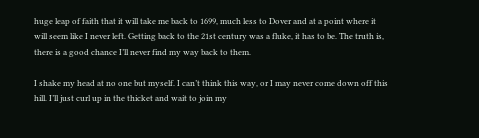huge leap of faith that it will take me back to 1699, much less to Dover and at a point where it will seem like I never left. Getting back to the 21st century was a fluke, it has to be. The truth is, there is a good chance I’ll never find my way back to them.

I shake my head at no one but myself. I can’t think this way, or I may never come down off this hill. I’ll just curl up in the thicket and wait to join my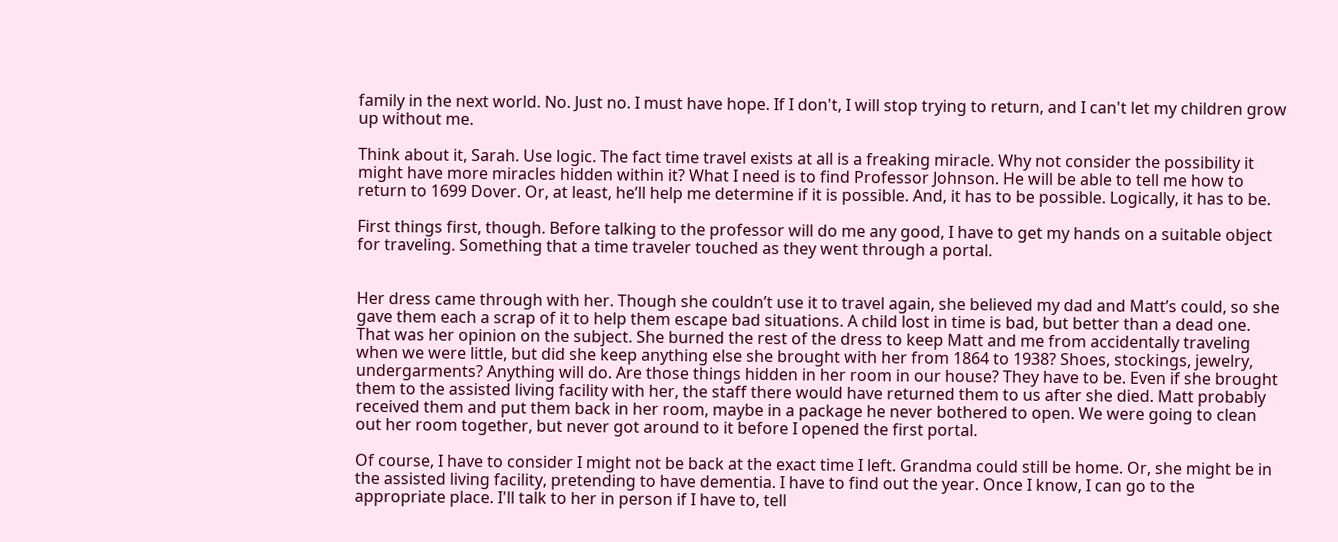family in the next world. No. Just no. I must have hope. If I don't, I will stop trying to return, and I can't let my children grow up without me.

Think about it, Sarah. Use logic. The fact time travel exists at all is a freaking miracle. Why not consider the possibility it might have more miracles hidden within it? What I need is to find Professor Johnson. He will be able to tell me how to return to 1699 Dover. Or, at least, he’ll help me determine if it is possible. And, it has to be possible. Logically, it has to be.

First things first, though. Before talking to the professor will do me any good, I have to get my hands on a suitable object for traveling. Something that a time traveler touched as they went through a portal.


Her dress came through with her. Though she couldn’t use it to travel again, she believed my dad and Matt’s could, so she gave them each a scrap of it to help them escape bad situations. A child lost in time is bad, but better than a dead one. That was her opinion on the subject. She burned the rest of the dress to keep Matt and me from accidentally traveling when we were little, but did she keep anything else she brought with her from 1864 to 1938? Shoes, stockings, jewelry, undergarments? Anything will do. Are those things hidden in her room in our house? They have to be. Even if she brought them to the assisted living facility with her, the staff there would have returned them to us after she died. Matt probably received them and put them back in her room, maybe in a package he never bothered to open. We were going to clean out her room together, but never got around to it before I opened the first portal.

Of course, I have to consider I might not be back at the exact time I left. Grandma could still be home. Or, she might be in the assisted living facility, pretending to have dementia. I have to find out the year. Once I know, I can go to the appropriate place. I'll talk to her in person if I have to, tell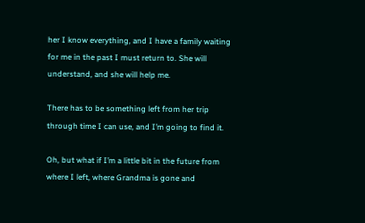her I know everything, and I have a family waiting for me in the past I must return to. She will understand, and she will help me.

There has to be something left from her trip through time I can use, and I’m going to find it.

Oh, but what if I’m a little bit in the future from where I left, where Grandma is gone and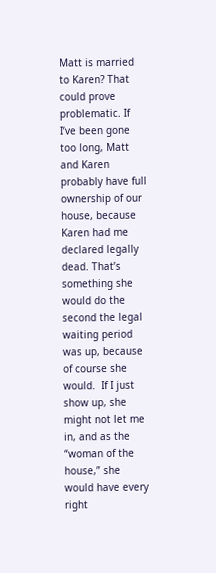Matt is married to Karen? That could prove problematic. If I’ve been gone too long, Matt and Karen probably have full ownership of our house, because Karen had me declared legally dead. That’s something she would do the second the legal waiting period was up, because of course she would.  If I just show up, she might not let me in, and as the “woman of the house,” she would have every right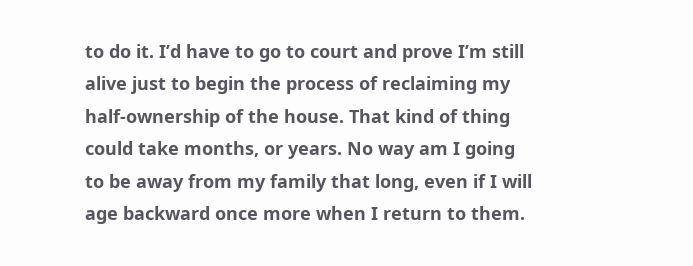to do it. I’d have to go to court and prove I’m still alive just to begin the process of reclaiming my half-ownership of the house. That kind of thing could take months, or years. No way am I going to be away from my family that long, even if I will age backward once more when I return to them.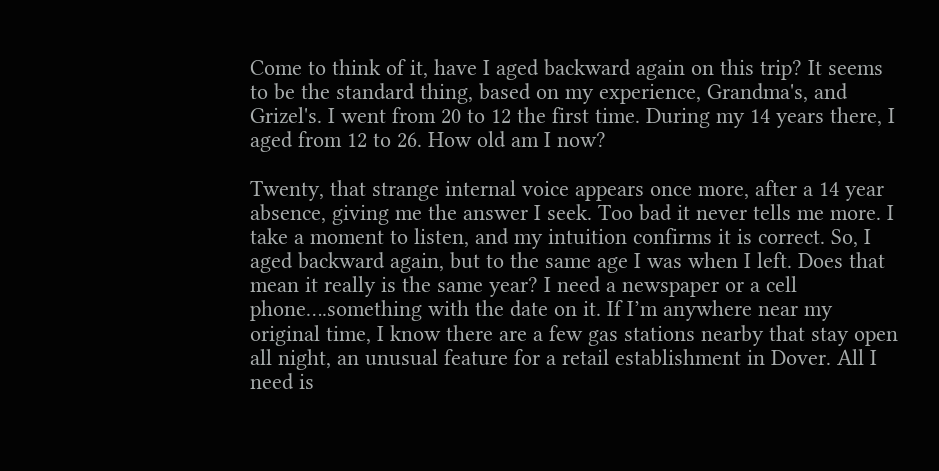Come to think of it, have I aged backward again on this trip? It seems to be the standard thing, based on my experience, Grandma's, and  Grizel's. I went from 20 to 12 the first time. During my 14 years there, I aged from 12 to 26. How old am I now?

Twenty, that strange internal voice appears once more, after a 14 year absence, giving me the answer I seek. Too bad it never tells me more. I take a moment to listen, and my intuition confirms it is correct. So, I aged backward again, but to the same age I was when I left. Does that mean it really is the same year? I need a newspaper or a cell phone….something with the date on it. If I’m anywhere near my original time, I know there are a few gas stations nearby that stay open all night, an unusual feature for a retail establishment in Dover. All I need is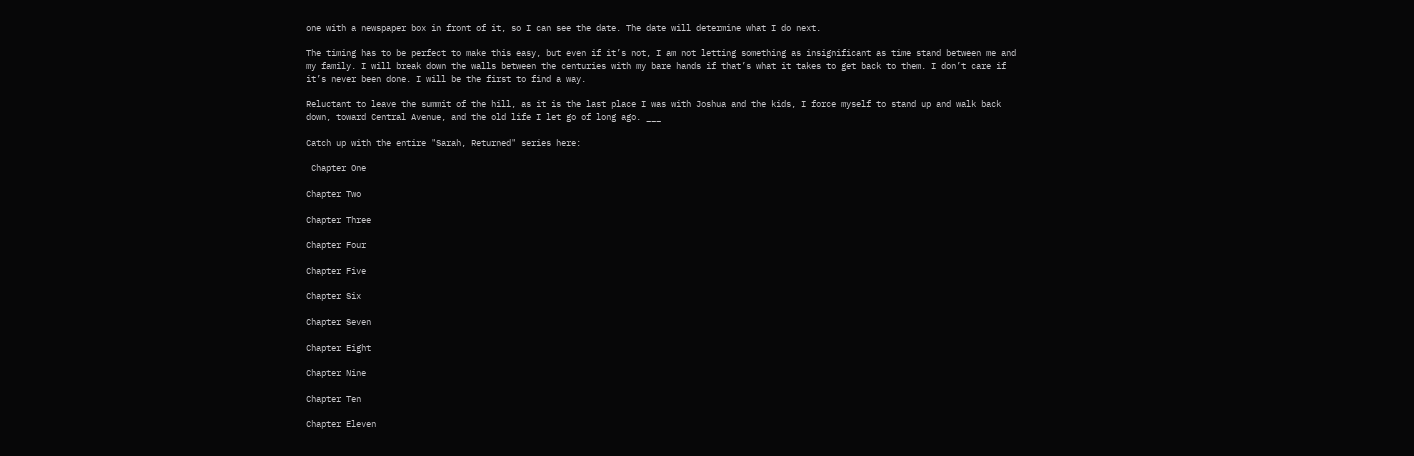one with a newspaper box in front of it, so I can see the date. The date will determine what I do next.

The timing has to be perfect to make this easy, but even if it’s not, I am not letting something as insignificant as time stand between me and my family. I will break down the walls between the centuries with my bare hands if that’s what it takes to get back to them. I don’t care if it’s never been done. I will be the first to find a way.

Reluctant to leave the summit of the hill, as it is the last place I was with Joshua and the kids, I force myself to stand up and walk back down, toward Central Avenue, and the old life I let go of long ago. ___

Catch up with the entire "Sarah, Returned" series here:

 Chapter One

Chapter Two

Chapter Three

Chapter Four

Chapter Five

Chapter Six

Chapter Seven

Chapter Eight

Chapter Nine

Chapter Ten

Chapter Eleven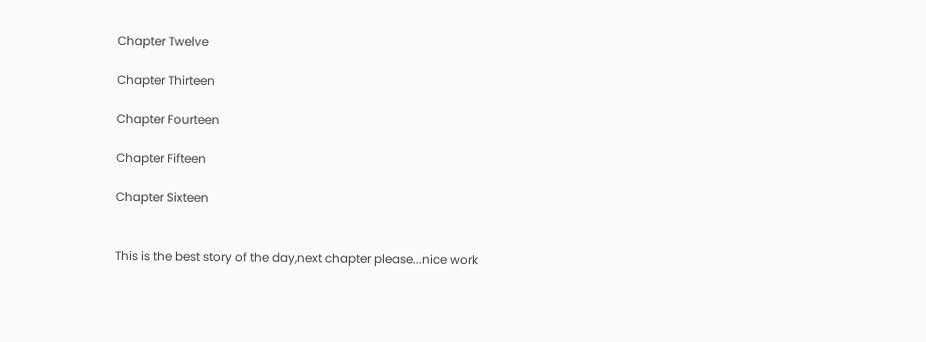Chapter Twelve

Chapter Thirteen

Chapter Fourteen

Chapter Fifteen

Chapter Sixteen


This is the best story of the day,next chapter please...nice work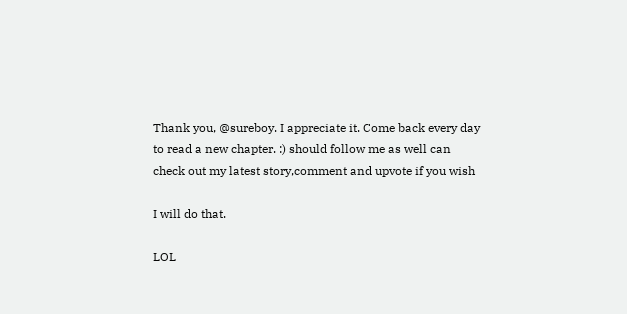Thank you, @sureboy. I appreciate it. Come back every day to read a new chapter. :) should follow me as well can check out my latest story,comment and upvote if you wish

I will do that.

LOL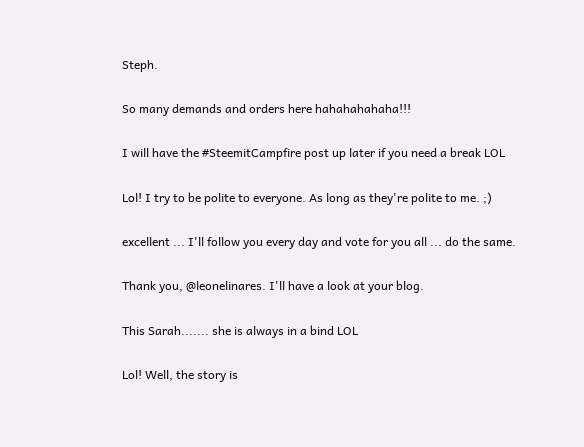Steph.

So many demands and orders here hahahahahaha!!!

I will have the #SteemitCampfire post up later if you need a break LOL

Lol! I try to be polite to everyone. As long as they're polite to me. ;)

excellent ... I'll follow you every day and vote for you all ... do the same.

Thank you, @leonelinares. I'll have a look at your blog.

This Sarah....... she is always in a bind LOL

Lol! Well, the story is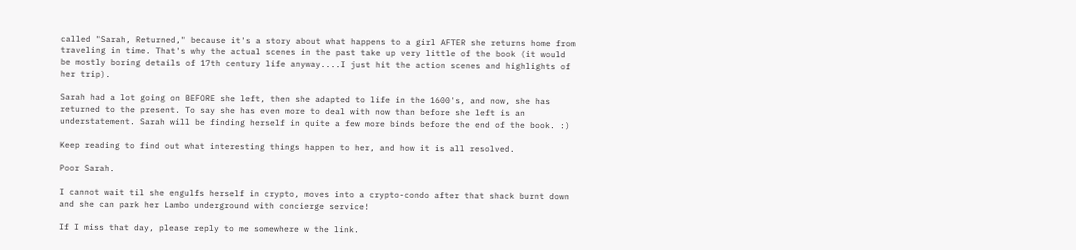called "Sarah, Returned," because it's a story about what happens to a girl AFTER she returns home from traveling in time. That's why the actual scenes in the past take up very little of the book (it would be mostly boring details of 17th century life anyway....I just hit the action scenes and highlights of her trip).

Sarah had a lot going on BEFORE she left, then she adapted to life in the 1600's, and now, she has returned to the present. To say she has even more to deal with now than before she left is an understatement. Sarah will be finding herself in quite a few more binds before the end of the book. :)

Keep reading to find out what interesting things happen to her, and how it is all resolved.

Poor Sarah.

I cannot wait til she engulfs herself in crypto, moves into a crypto-condo after that shack burnt down and she can park her Lambo underground with concierge service!

If I miss that day, please reply to me somewhere w the link.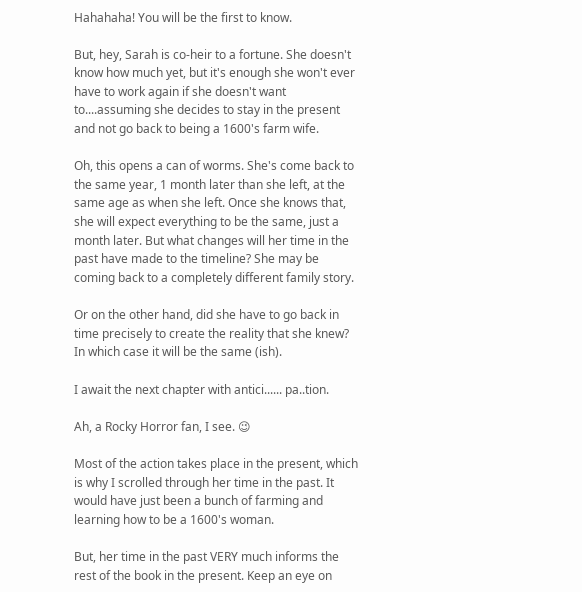Hahahaha! You will be the first to know.

But, hey, Sarah is co-heir to a fortune. She doesn't know how much yet, but it's enough she won't ever have to work again if she doesn't want to....assuming she decides to stay in the present and not go back to being a 1600's farm wife.

Oh, this opens a can of worms. She's come back to the same year, 1 month later than she left, at the same age as when she left. Once she knows that, she will expect everything to be the same, just a month later. But what changes will her time in the past have made to the timeline? She may be coming back to a completely different family story.

Or on the other hand, did she have to go back in time precisely to create the reality that she knew? In which case it will be the same (ish).

I await the next chapter with antici...... pa..tion.

Ah, a Rocky Horror fan, I see. 😉

Most of the action takes place in the present, which is why I scrolled through her time in the past. It would have just been a bunch of farming and learning how to be a 1600's woman.

But, her time in the past VERY much informs the rest of the book in the present. Keep an eye on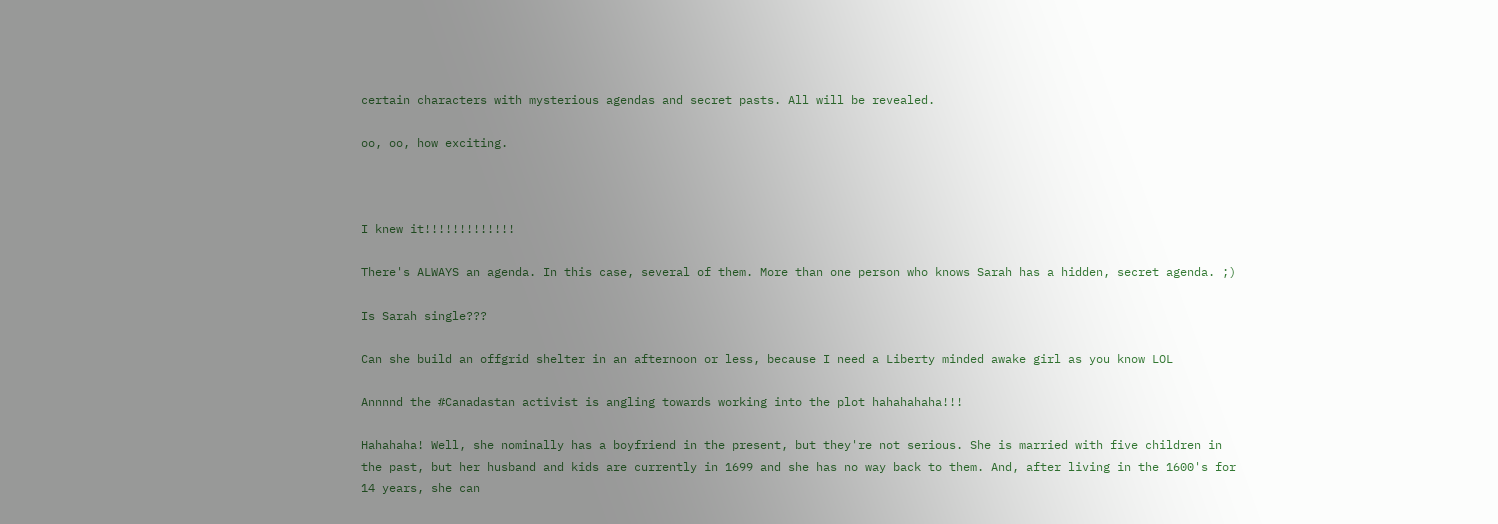certain characters with mysterious agendas and secret pasts. All will be revealed.

oo, oo, how exciting.



I knew it!!!!!!!!!!!!!

There's ALWAYS an agenda. In this case, several of them. More than one person who knows Sarah has a hidden, secret agenda. ;)

Is Sarah single???

Can she build an offgrid shelter in an afternoon or less, because I need a Liberty minded awake girl as you know LOL

Annnnd the #Canadastan activist is angling towards working into the plot hahahahaha!!!

Hahahaha! Well, she nominally has a boyfriend in the present, but they're not serious. She is married with five children in the past, but her husband and kids are currently in 1699 and she has no way back to them. And, after living in the 1600's for 14 years, she can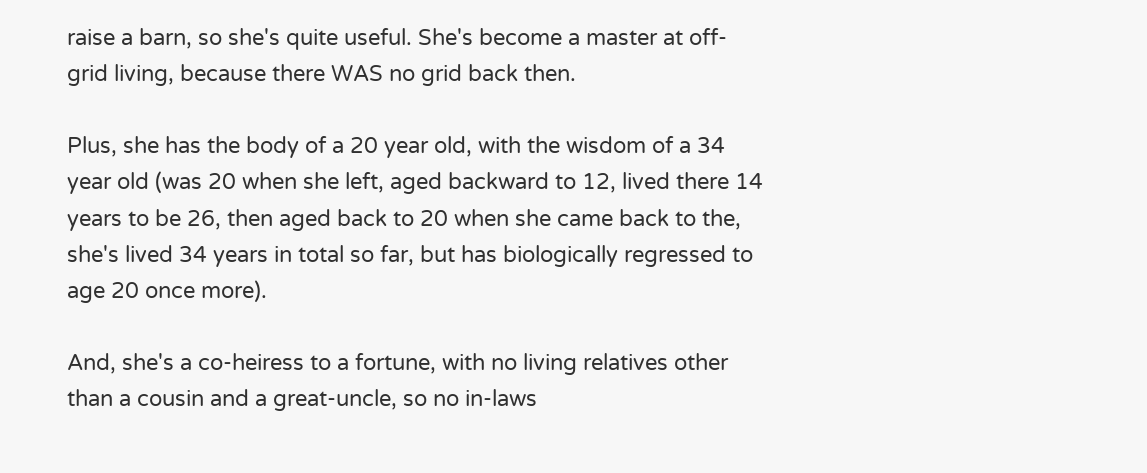raise a barn, so she's quite useful. She's become a master at off-grid living, because there WAS no grid back then.

Plus, she has the body of a 20 year old, with the wisdom of a 34 year old (was 20 when she left, aged backward to 12, lived there 14 years to be 26, then aged back to 20 when she came back to the, she's lived 34 years in total so far, but has biologically regressed to age 20 once more).

And, she's a co-heiress to a fortune, with no living relatives other than a cousin and a great-uncle, so no in-laws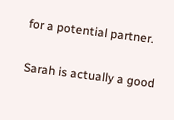for a potential partner.

Sarah is actually a good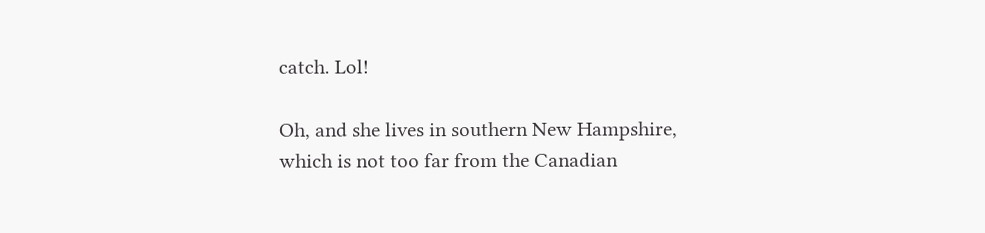catch. Lol!

Oh, and she lives in southern New Hampshire, which is not too far from the Canadian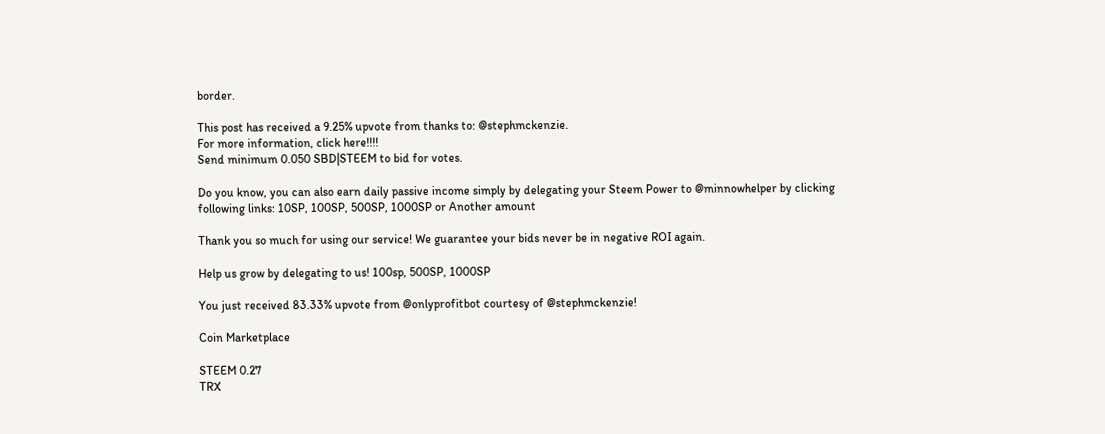border.

This post has received a 9.25% upvote from thanks to: @stephmckenzie.
For more information, click here!!!!
Send minimum 0.050 SBD|STEEM to bid for votes.

Do you know, you can also earn daily passive income simply by delegating your Steem Power to @minnowhelper by clicking following links: 10SP, 100SP, 500SP, 1000SP or Another amount

Thank you so much for using our service! We guarantee your bids never be in negative ROI again.

Help us grow by delegating to us! 100sp, 500SP, 1000SP

You just received 83.33% upvote from @onlyprofitbot courtesy of @stephmckenzie!

Coin Marketplace

STEEM 0.27
TRX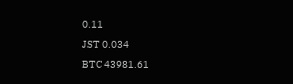0.11
JST 0.034
BTC 43981.61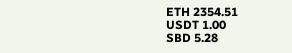ETH 2354.51
USDT 1.00
SBD 5.28